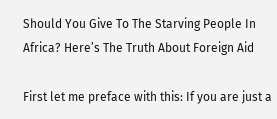Should You Give To The Starving People In Africa? Here’s The Truth About Foreign Aid

First let me preface with this: If you are just a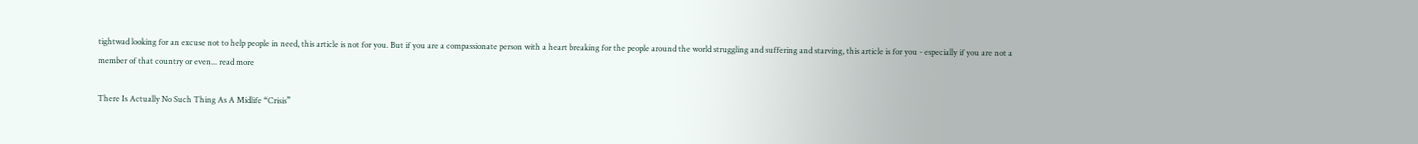tightwad looking for an excuse not to help people in need, this article is not for you. But if you are a compassionate person with a heart breaking for the people around the world struggling and suffering and starving, this article is for you - especially if you are not a member of that country or even... read more

There Is Actually No Such Thing As A Midlife “Crisis”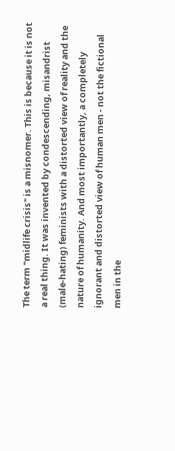The term "midlife crisis" is a misnomer. This is because it is not a real thing. It was invented by condescending, misandrist (male-hating) feminists with a distorted view of reality and the nature of humanity. And most importantly, a completely ignorant and distorted view of human men - not the fictional men in the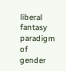liberal fantasy paradigm of gender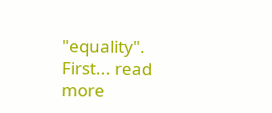"equality". First... read more